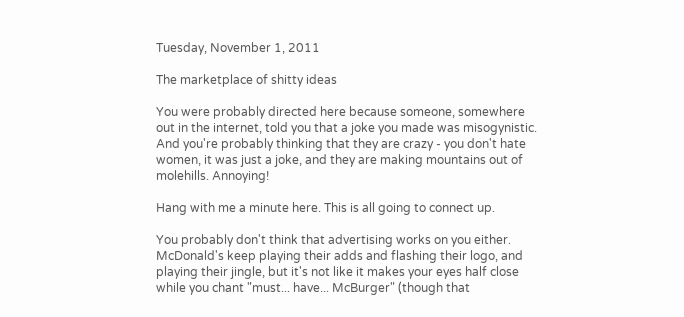Tuesday, November 1, 2011

The marketplace of shitty ideas

You were probably directed here because someone, somewhere out in the internet, told you that a joke you made was misogynistic. And you're probably thinking that they are crazy - you don't hate women, it was just a joke, and they are making mountains out of molehills. Annoying!

Hang with me a minute here. This is all going to connect up.

You probably don't think that advertising works on you either. McDonald's keep playing their adds and flashing their logo, and playing their jingle, but it's not like it makes your eyes half close while you chant "must... have... McBurger" (though that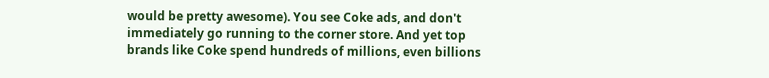would be pretty awesome). You see Coke ads, and don't immediately go running to the corner store. And yet top brands like Coke spend hundreds of millions, even billions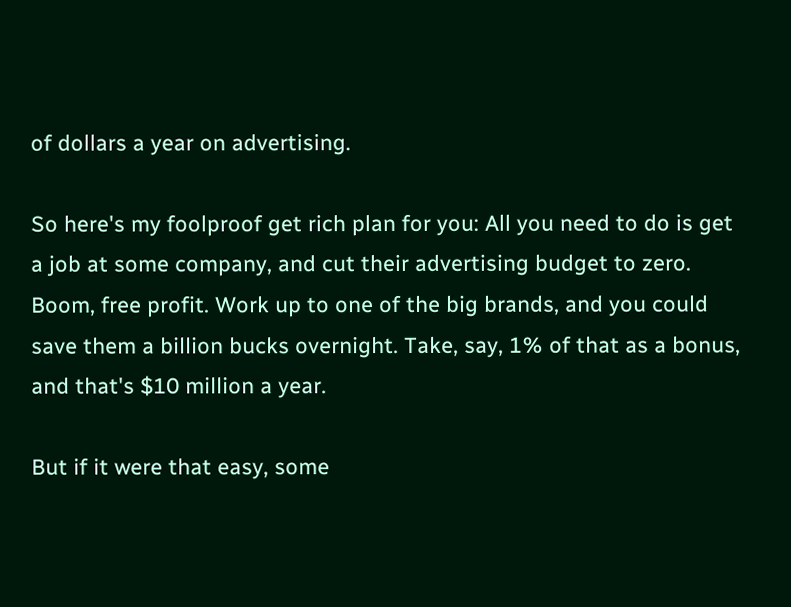of dollars a year on advertising.

So here's my foolproof get rich plan for you: All you need to do is get a job at some company, and cut their advertising budget to zero. Boom, free profit. Work up to one of the big brands, and you could save them a billion bucks overnight. Take, say, 1% of that as a bonus, and that's $10 million a year.

But if it were that easy, some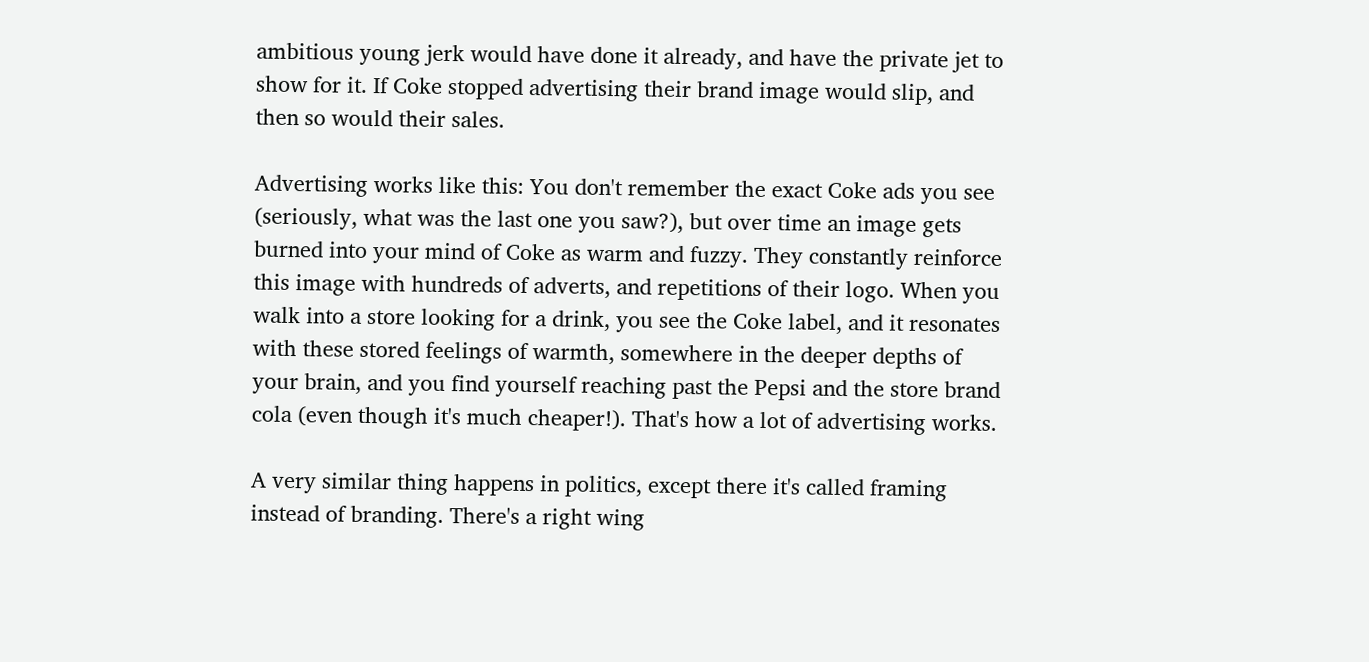ambitious young jerk would have done it already, and have the private jet to show for it. If Coke stopped advertising their brand image would slip, and then so would their sales.

Advertising works like this: You don't remember the exact Coke ads you see (seriously, what was the last one you saw?), but over time an image gets burned into your mind of Coke as warm and fuzzy. They constantly reinforce this image with hundreds of adverts, and repetitions of their logo. When you walk into a store looking for a drink, you see the Coke label, and it resonates with these stored feelings of warmth, somewhere in the deeper depths of your brain, and you find yourself reaching past the Pepsi and the store brand cola (even though it's much cheaper!). That's how a lot of advertising works.

A very similar thing happens in politics, except there it's called framing instead of branding. There's a right wing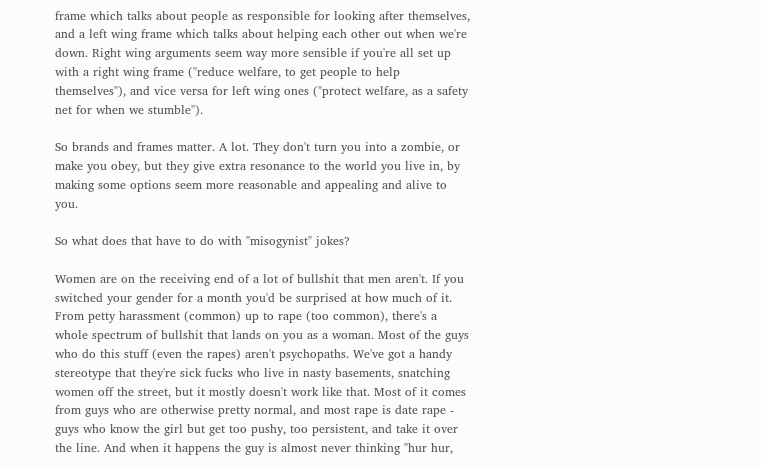frame which talks about people as responsible for looking after themselves, and a left wing frame which talks about helping each other out when we're down. Right wing arguments seem way more sensible if you're all set up with a right wing frame ("reduce welfare, to get people to help themselves"), and vice versa for left wing ones ("protect welfare, as a safety net for when we stumble").

So brands and frames matter. A lot. They don't turn you into a zombie, or make you obey, but they give extra resonance to the world you live in, by making some options seem more reasonable and appealing and alive to you.

So what does that have to do with "misogynist" jokes?

Women are on the receiving end of a lot of bullshit that men aren't. If you switched your gender for a month you'd be surprised at how much of it. From petty harassment (common) up to rape (too common), there's a whole spectrum of bullshit that lands on you as a woman. Most of the guys who do this stuff (even the rapes) aren't psychopaths. We've got a handy stereotype that they're sick fucks who live in nasty basements, snatching women off the street, but it mostly doesn't work like that. Most of it comes from guys who are otherwise pretty normal, and most rape is date rape - guys who know the girl but get too pushy, too persistent, and take it over the line. And when it happens the guy is almost never thinking "hur hur,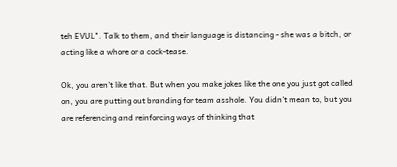teh EVUL". Talk to them, and their language is distancing - she was a bitch, or acting like a whore or a cock-tease.

Ok, you aren't like that. But when you make jokes like the one you just got called on, you are putting out branding for team asshole. You didn't mean to, but you are referencing and reinforcing ways of thinking that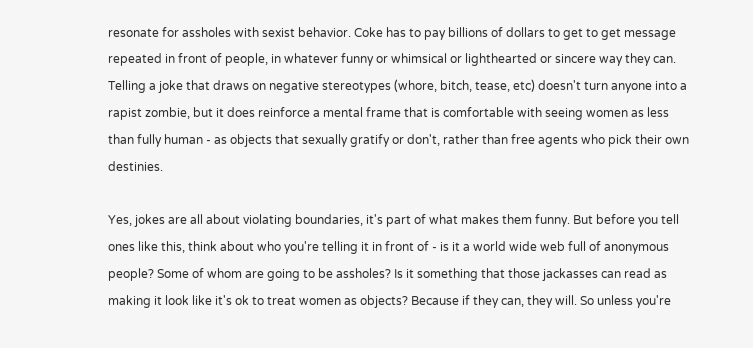resonate for assholes with sexist behavior. Coke has to pay billions of dollars to get to get message repeated in front of people, in whatever funny or whimsical or lighthearted or sincere way they can. Telling a joke that draws on negative stereotypes (whore, bitch, tease, etc) doesn't turn anyone into a rapist zombie, but it does reinforce a mental frame that is comfortable with seeing women as less than fully human - as objects that sexually gratify or don't, rather than free agents who pick their own destinies.

Yes, jokes are all about violating boundaries, it's part of what makes them funny. But before you tell ones like this, think about who you're telling it in front of - is it a world wide web full of anonymous people? Some of whom are going to be assholes? Is it something that those jackasses can read as making it look like it's ok to treat women as objects? Because if they can, they will. So unless you're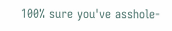100% sure you've asshole-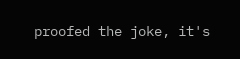proofed the joke, it's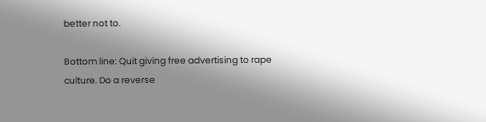better not to.

Bottom line: Quit giving free advertising to rape culture. Do a reverse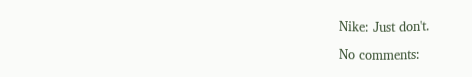Nike: Just don't.

No comments: